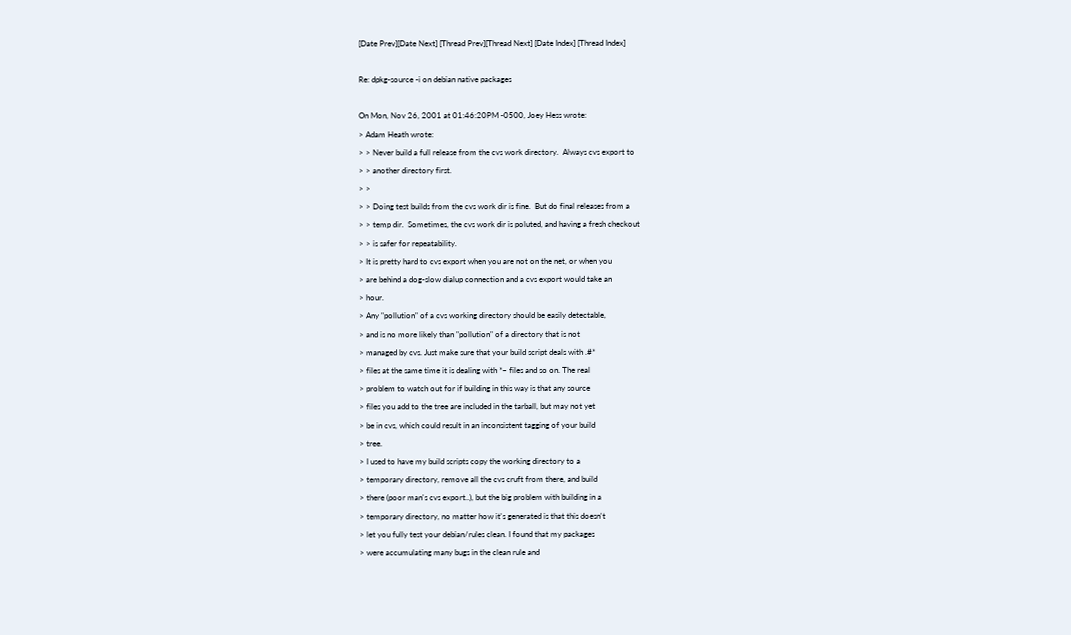[Date Prev][Date Next] [Thread Prev][Thread Next] [Date Index] [Thread Index]

Re: dpkg-source -i on debian native packages

On Mon, Nov 26, 2001 at 01:46:20PM -0500, Joey Hess wrote:
> Adam Heath wrote:
> > Never build a full release from the cvs work directory.  Always cvs export to
> > another directory first.
> >
> > Doing test builds from the cvs work dir is fine.  But do final releases from a
> > temp dir.  Sometimes, the cvs work dir is poluted, and having a fresh checkout
> > is safer for repeatability.
> It is pretty hard to cvs export when you are not on the net, or when you
> are behind a dog-slow dialup connection and a cvs export would take an
> hour.
> Any "pollution" of a cvs working directory should be easily detectable,
> and is no more likely than "pollution" of a directory that is not
> managed by cvs. Just make sure that your build script deals with .#*
> files at the same time it is dealing with *~ files and so on. The real
> problem to watch out for if building in this way is that any source
> files you add to the tree are included in the tarball, but may not yet
> be in cvs, which could result in an inconsistent tagging of your build
> tree.
> I used to have my build scripts copy the working directory to a
> temporary directory, remove all the cvs cruft from there, and build
> there (poor man's cvs export..), but the big problem with building in a
> temporary directory, no matter how it's generated is that this doesn't
> let you fully test your debian/rules clean. I found that my packages
> were accumulating many bugs in the clean rule and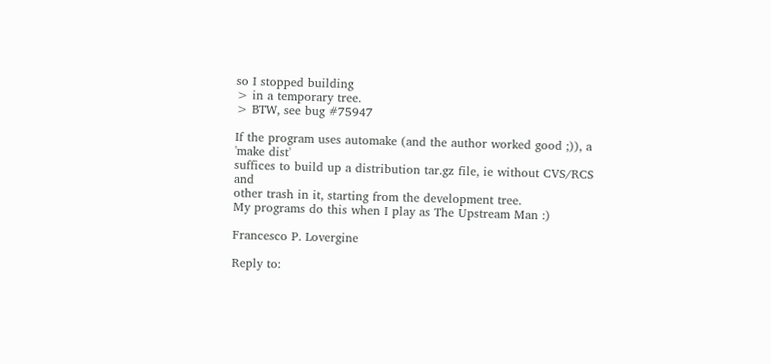so I stopped building
> in a temporary tree.
> BTW, see bug #75947

If the program uses automake (and the author worked good ;)), a 'make dist'
suffices to build up a distribution tar.gz file, ie without CVS/RCS and
other trash in it, starting from the development tree.
My programs do this when I play as The Upstream Man :)

Francesco P. Lovergine

Reply to: